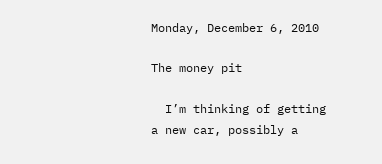Monday, December 6, 2010

The money pit

  I’m thinking of getting a new car, possibly a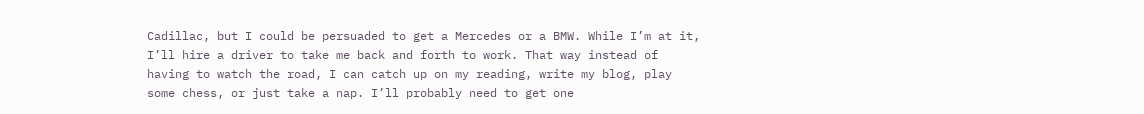Cadillac, but I could be persuaded to get a Mercedes or a BMW. While I’m at it, I’ll hire a driver to take me back and forth to work. That way instead of having to watch the road, I can catch up on my reading, write my blog, play some chess, or just take a nap. I’ll probably need to get one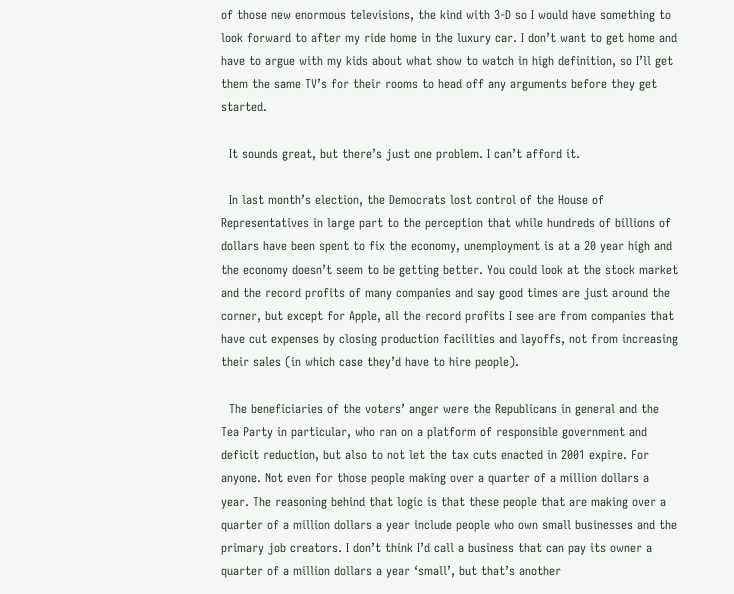of those new enormous televisions, the kind with 3-D so I would have something to look forward to after my ride home in the luxury car. I don’t want to get home and have to argue with my kids about what show to watch in high definition, so I’ll get them the same TV’s for their rooms to head off any arguments before they get started.

  It sounds great, but there’s just one problem. I can’t afford it.

  In last month’s election, the Democrats lost control of the House of Representatives in large part to the perception that while hundreds of billions of dollars have been spent to fix the economy, unemployment is at a 20 year high and the economy doesn’t seem to be getting better. You could look at the stock market and the record profits of many companies and say good times are just around the corner, but except for Apple, all the record profits I see are from companies that have cut expenses by closing production facilities and layoffs, not from increasing their sales (in which case they’d have to hire people).

  The beneficiaries of the voters’ anger were the Republicans in general and the Tea Party in particular, who ran on a platform of responsible government and deficit reduction, but also to not let the tax cuts enacted in 2001 expire. For anyone. Not even for those people making over a quarter of a million dollars a year. The reasoning behind that logic is that these people that are making over a quarter of a million dollars a year include people who own small businesses and the primary job creators. I don’t think I’d call a business that can pay its owner a quarter of a million dollars a year ‘small’, but that’s another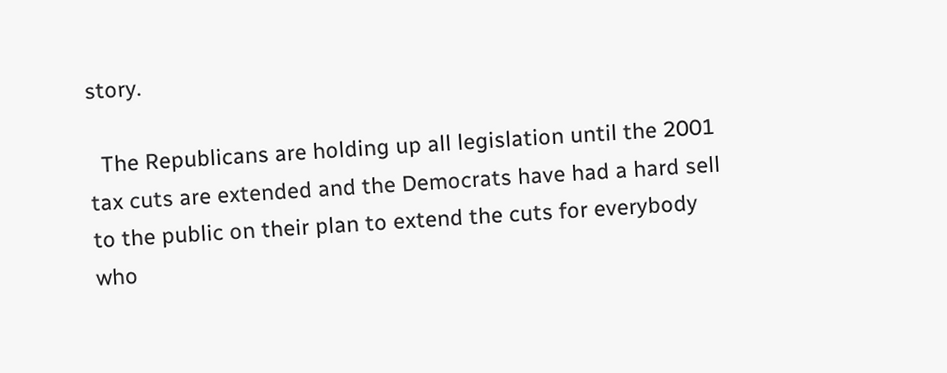story.

  The Republicans are holding up all legislation until the 2001 tax cuts are extended and the Democrats have had a hard sell to the public on their plan to extend the cuts for everybody who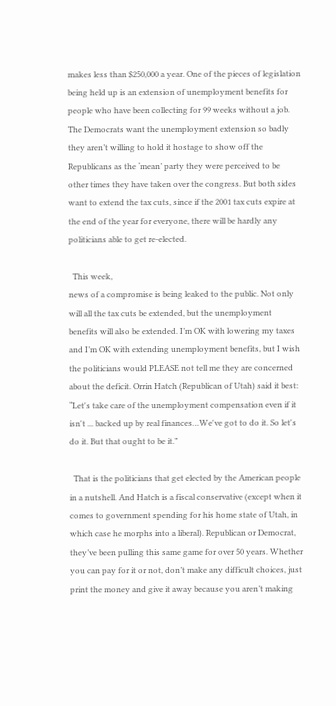makes less than $250,000 a year. One of the pieces of legislation being held up is an extension of unemployment benefits for people who have been collecting for 99 weeks without a job. The Democrats want the unemployment extension so badly they aren’t willing to hold it hostage to show off the Republicans as the ‘mean’ party they were perceived to be other times they have taken over the congress. But both sides want to extend the tax cuts, since if the 2001 tax cuts expire at the end of the year for everyone, there will be hardly any politicians able to get re-elected.

  This week,
news of a compromise is being leaked to the public. Not only will all the tax cuts be extended, but the unemployment benefits will also be extended. I’m OK with lowering my taxes and I’m OK with extending unemployment benefits, but I wish the politicians would PLEASE not tell me they are concerned about the deficit. Orrin Hatch (Republican of Utah) said it best: “Let's take care of the unemployment compensation even if it isn't ... backed up by real finances…We've got to do it. So let's do it. But that ought to be it.”

  That is the politicians that get elected by the American people in a nutshell. And Hatch is a fiscal conservative (except when it comes to government spending for his home state of Utah, in which case he morphs into a liberal). Republican or Democrat, they’ve been pulling this same game for over 50 years. Whether you can pay for it or not, don’t make any difficult choices, just print the money and give it away because you aren’t making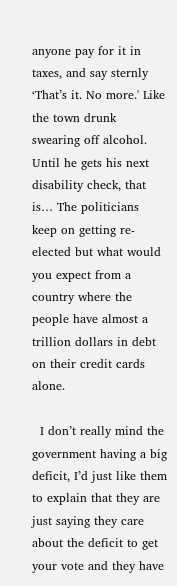anyone pay for it in taxes, and say sternly ‘That’s it. No more.' Like the town drunk swearing off alcohol. Until he gets his next disability check, that is… The politicians keep on getting re-elected but what would you expect from a country where the people have almost a trillion dollars in debt on their credit cards alone.

  I don’t really mind the government having a big deficit, I’d just like them to explain that they are just saying they care about the deficit to get your vote and they have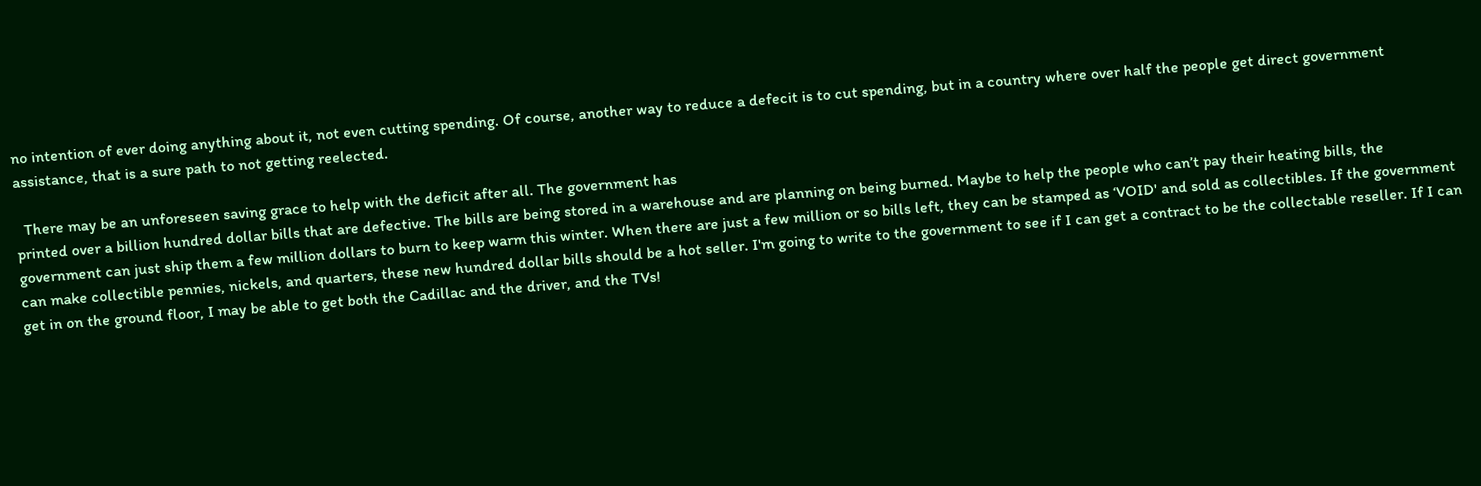no intention of ever doing anything about it, not even cutting spending. Of course, another way to reduce a defecit is to cut spending, but in a country where over half the people get direct government assistance, that is a sure path to not getting reelected.

  There may be an unforeseen saving grace to help with the deficit after all. The government has
printed over a billion hundred dollar bills that are defective. The bills are being stored in a warehouse and are planning on being burned. Maybe to help the people who can’t pay their heating bills, the government can just ship them a few million dollars to burn to keep warm this winter. When there are just a few million or so bills left, they can be stamped as ‘VOID' and sold as collectibles. If the government can make collectible pennies, nickels, and quarters, these new hundred dollar bills should be a hot seller. I'm going to write to the government to see if I can get a contract to be the collectable reseller. If I can get in on the ground floor, I may be able to get both the Cadillac and the driver, and the TVs!